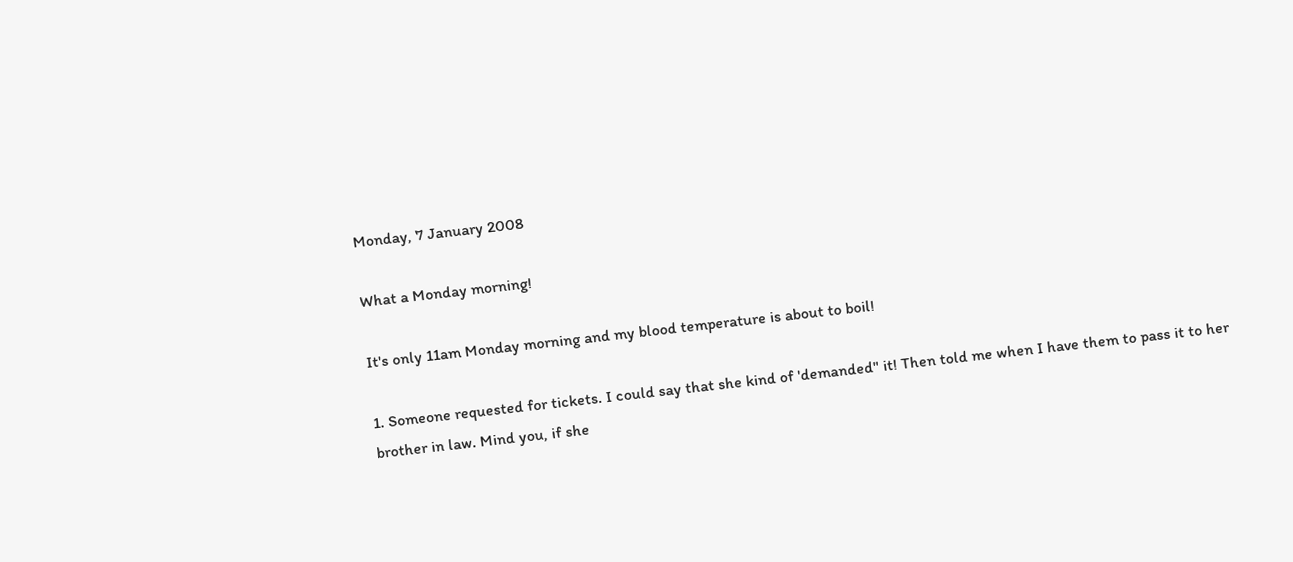Monday, 7 January 2008

What a Monday morning!

It's only 11am Monday morning and my blood temperature is about to boil!

1. Someone requested for tickets. I could say that she kind of 'demanded" it! Then told me when I have them to pass it to her brother in law. Mind you, if she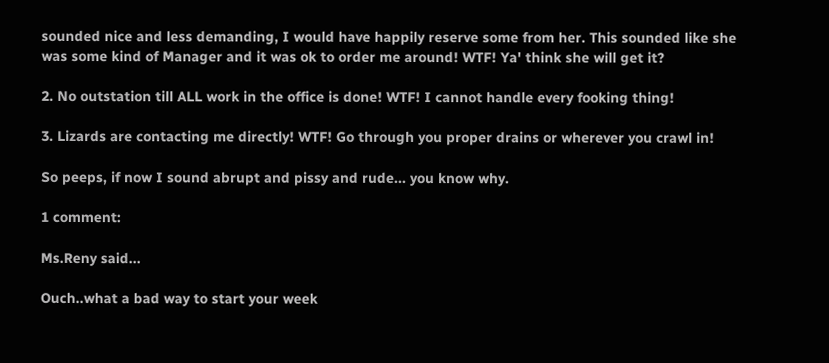sounded nice and less demanding, I would have happily reserve some from her. This sounded like she was some kind of Manager and it was ok to order me around! WTF! Ya' think she will get it?

2. No outstation till ALL work in the office is done! WTF! I cannot handle every fooking thing!

3. Lizards are contacting me directly! WTF! Go through you proper drains or wherever you crawl in!

So peeps, if now I sound abrupt and pissy and rude... you know why.

1 comment:

Ms.Reny said...

Ouch..what a bad way to start your week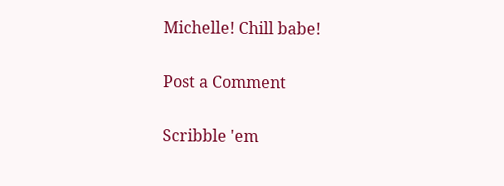Michelle! Chill babe!

Post a Comment

Scribble 'em